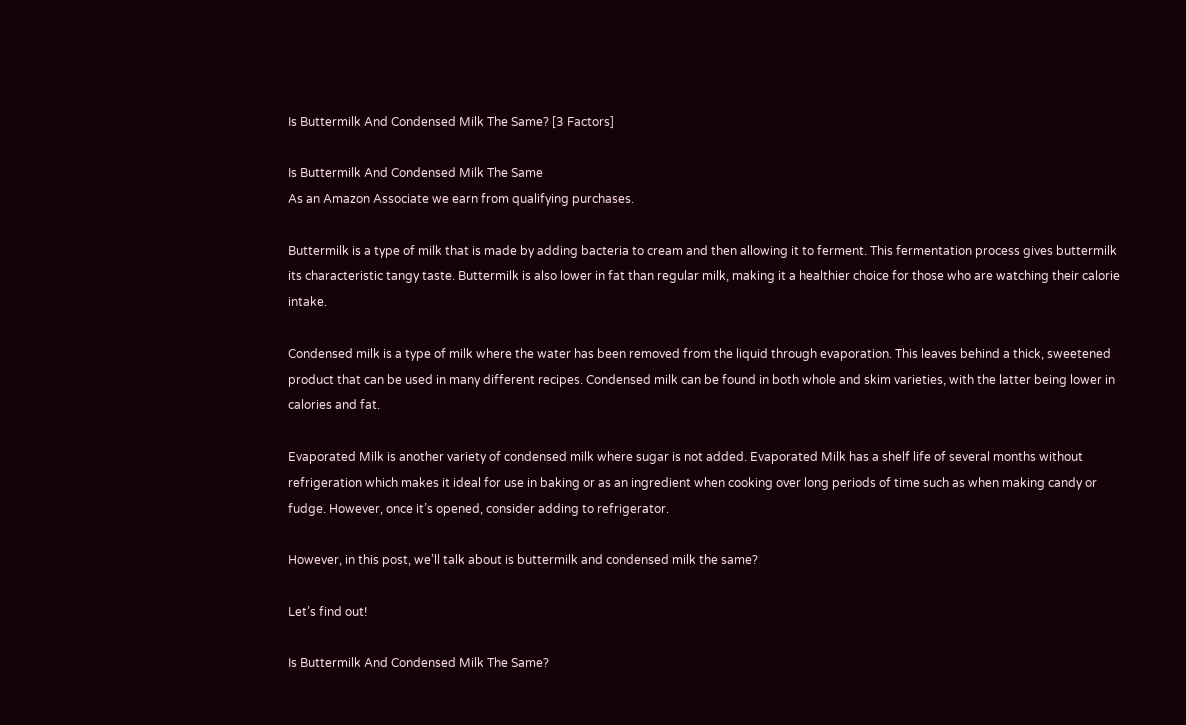Is Buttermilk And Condensed Milk The Same? [3 Factors]

Is Buttermilk And Condensed Milk The Same
As an Amazon Associate we earn from qualifying purchases.

Buttermilk is a type of milk that is made by adding bacteria to cream and then allowing it to ferment. This fermentation process gives buttermilk its characteristic tangy taste. Buttermilk is also lower in fat than regular milk, making it a healthier choice for those who are watching their calorie intake.

Condensed milk is a type of milk where the water has been removed from the liquid through evaporation. This leaves behind a thick, sweetened product that can be used in many different recipes. Condensed milk can be found in both whole and skim varieties, with the latter being lower in calories and fat.

Evaporated Milk is another variety of condensed milk where sugar is not added. Evaporated Milk has a shelf life of several months without refrigeration which makes it ideal for use in baking or as an ingredient when cooking over long periods of time such as when making candy or fudge. However, once it’s opened, consider adding to refrigerator.

However, in this post, we’ll talk about is buttermilk and condensed milk the same?

Let’s find out!

Is Buttermilk And Condensed Milk The Same?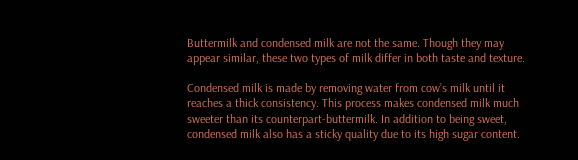Buttermilk and condensed milk are not the same. Though they may appear similar, these two types of milk differ in both taste and texture.

Condensed milk is made by removing water from cow’s milk until it reaches a thick consistency. This process makes condensed milk much sweeter than its counterpart-buttermilk. In addition to being sweet, condensed milk also has a sticky quality due to its high sugar content.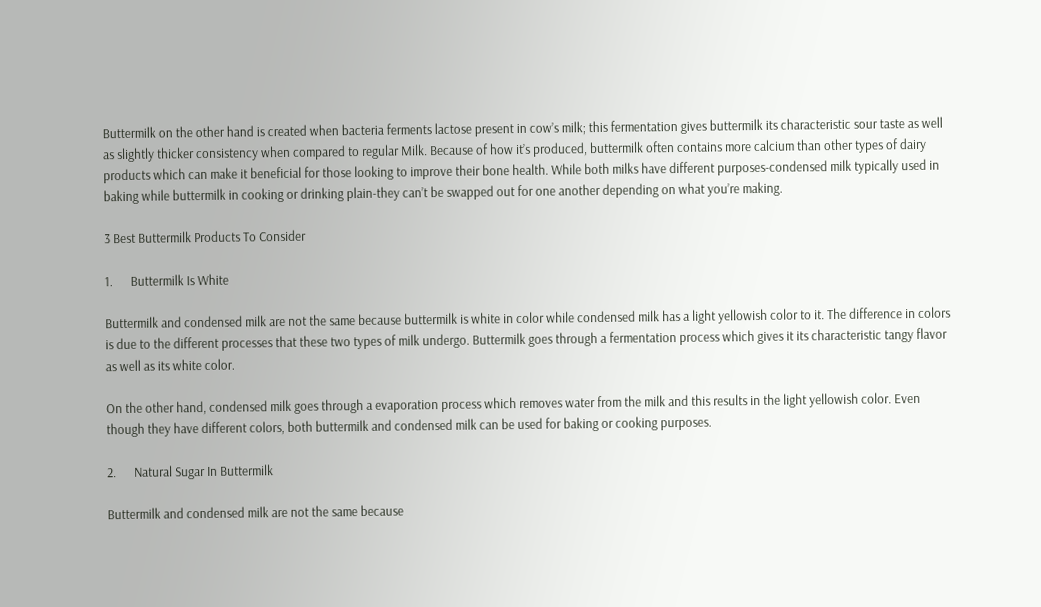Buttermilk on the other hand is created when bacteria ferments lactose present in cow’s milk; this fermentation gives buttermilk its characteristic sour taste as well as slightly thicker consistency when compared to regular Milk. Because of how it’s produced, buttermilk often contains more calcium than other types of dairy products which can make it beneficial for those looking to improve their bone health. While both milks have different purposes-condensed milk typically used in baking while buttermilk in cooking or drinking plain-they can’t be swapped out for one another depending on what you’re making.

3 Best Buttermilk Products To Consider

1.      Buttermilk Is White

Buttermilk and condensed milk are not the same because buttermilk is white in color while condensed milk has a light yellowish color to it. The difference in colors is due to the different processes that these two types of milk undergo. Buttermilk goes through a fermentation process which gives it its characteristic tangy flavor as well as its white color.

On the other hand, condensed milk goes through a evaporation process which removes water from the milk and this results in the light yellowish color. Even though they have different colors, both buttermilk and condensed milk can be used for baking or cooking purposes.

2.      Natural Sugar In Buttermilk

Buttermilk and condensed milk are not the same because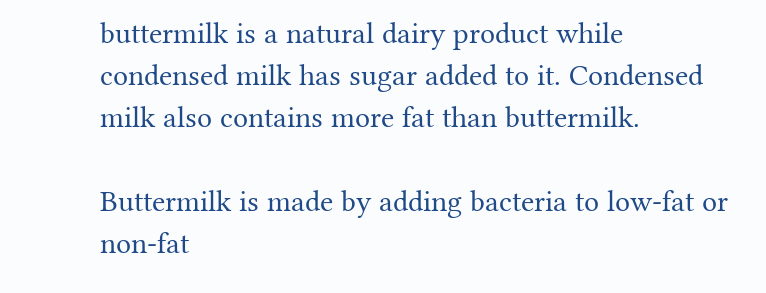buttermilk is a natural dairy product while condensed milk has sugar added to it. Condensed milk also contains more fat than buttermilk.

Buttermilk is made by adding bacteria to low-fat or non-fat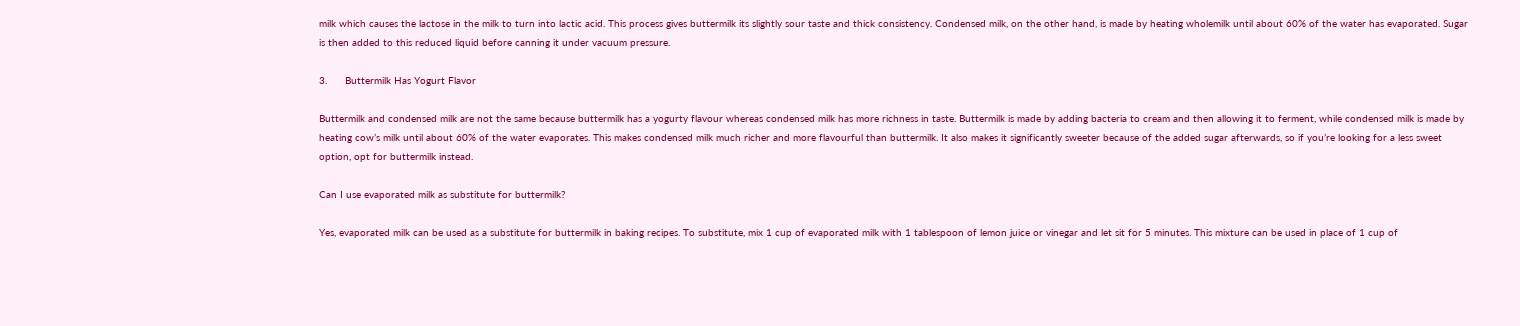milk which causes the lactose in the milk to turn into lactic acid. This process gives buttermilk its slightly sour taste and thick consistency. Condensed milk, on the other hand, is made by heating wholemilk until about 60% of the water has evaporated. Sugar is then added to this reduced liquid before canning it under vacuum pressure.

3.      Buttermilk Has Yogurt Flavor

Buttermilk and condensed milk are not the same because buttermilk has a yogurty flavour whereas condensed milk has more richness in taste. Buttermilk is made by adding bacteria to cream and then allowing it to ferment, while condensed milk is made by heating cow’s milk until about 60% of the water evaporates. This makes condensed milk much richer and more flavourful than buttermilk. It also makes it significantly sweeter because of the added sugar afterwards, so if you’re looking for a less sweet option, opt for buttermilk instead.

Can I use evaporated milk as substitute for buttermilk?

Yes, evaporated milk can be used as a substitute for buttermilk in baking recipes. To substitute, mix 1 cup of evaporated milk with 1 tablespoon of lemon juice or vinegar and let sit for 5 minutes. This mixture can be used in place of 1 cup of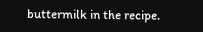buttermilk in the recipe.